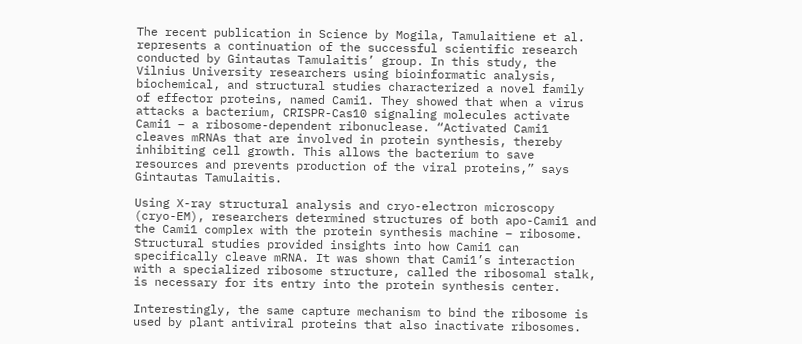The recent publication in Science by Mogila, Tamulaitiene et al. represents a continuation of the successful scientific research conducted by Gintautas Tamulaitis’ group. In this study, the Vilnius University researchers using bioinformatic analysis, biochemical, and structural studies characterized a novel family of effector proteins, named Cami1. They showed that when a virus attacks a bacterium, CRISPR-Cas10 signaling molecules activate Cami1 – a ribosome-dependent ribonuclease. “Activated Cami1 cleaves mRNAs that are involved in protein synthesis, thereby inhibiting cell growth. This allows the bacterium to save resources and prevents production of the viral proteins,” says Gintautas Tamulaitis.

Using X-ray structural analysis and cryo-electron microscopy (cryo-EM), researchers determined structures of both apo-Cami1 and the Cami1 complex with the protein synthesis machine – ribosome. Structural studies provided insights into how Cami1 can specifically cleave mRNA. It was shown that Cami1’s interaction with a specialized ribosome structure, called the ribosomal stalk, is necessary for its entry into the protein synthesis center.

Interestingly, the same capture mechanism to bind the ribosome is used by plant antiviral proteins that also inactivate ribosomes.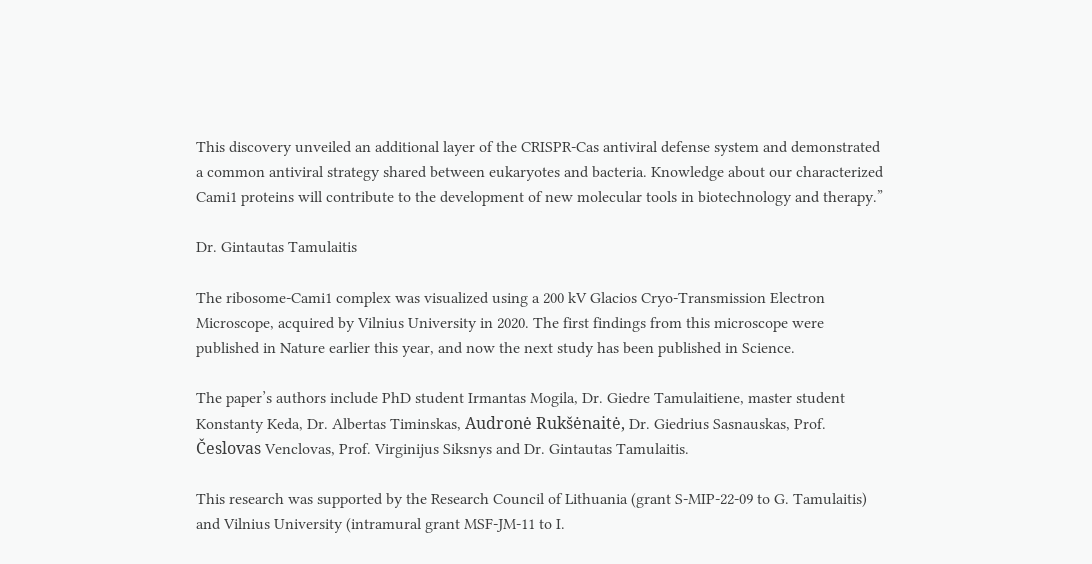This discovery unveiled an additional layer of the CRISPR-Cas antiviral defense system and demonstrated a common antiviral strategy shared between eukaryotes and bacteria. Knowledge about our characterized Cami1 proteins will contribute to the development of new molecular tools in biotechnology and therapy.”

Dr. Gintautas Tamulaitis

The ribosome-Cami1 complex was visualized using a 200 kV Glacios Cryo-Transmission Electron Microscope, acquired by Vilnius University in 2020. The first findings from this microscope were published in Nature earlier this year, and now the next study has been published in Science.

The paper’s authors include PhD student Irmantas Mogila, Dr. Giedre Tamulaitiene, master student Konstanty Keda, Dr. Albertas Timinskas, Audronė Rukšėnaitė, Dr. Giedrius Sasnauskas, Prof. Česlovas Venclovas, Prof. Virginijus Siksnys and Dr. Gintautas Tamulaitis.

This research was supported by the Research Council of Lithuania (grant S-MIP-22-09 to G. Tamulaitis) and Vilnius University (intramural grant MSF-JM-11 to I.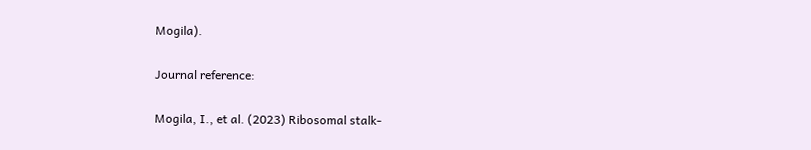Mogila).

Journal reference:

Mogila, I., et al. (2023) Ribosomal stalk-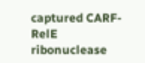captured CARF-RelE ribonuclease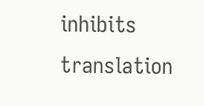inhibits translation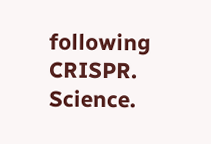following CRISPR. Science.